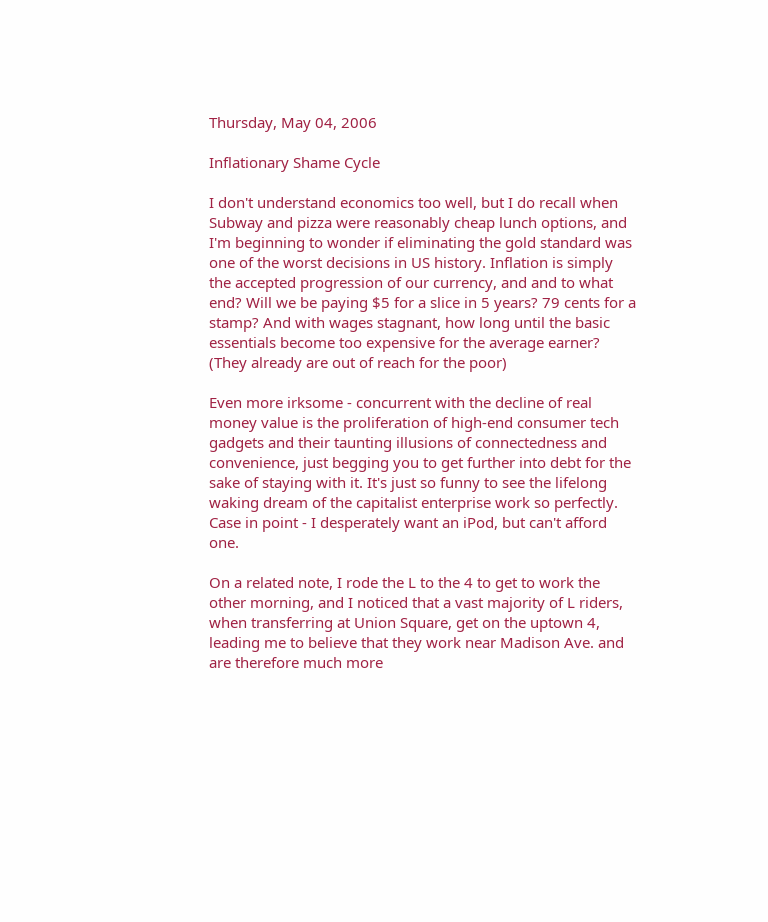Thursday, May 04, 2006

Inflationary Shame Cycle

I don't understand economics too well, but I do recall when Subway and pizza were reasonably cheap lunch options, and I'm beginning to wonder if eliminating the gold standard was one of the worst decisions in US history. Inflation is simply the accepted progression of our currency, and and to what end? Will we be paying $5 for a slice in 5 years? 79 cents for a stamp? And with wages stagnant, how long until the basic essentials become too expensive for the average earner? (They already are out of reach for the poor)

Even more irksome - concurrent with the decline of real money value is the proliferation of high-end consumer tech gadgets and their taunting illusions of connectedness and convenience, just begging you to get further into debt for the sake of staying with it. It's just so funny to see the lifelong waking dream of the capitalist enterprise work so perfectly. Case in point - I desperately want an iPod, but can't afford one.

On a related note, I rode the L to the 4 to get to work the other morning, and I noticed that a vast majority of L riders, when transferring at Union Square, get on the uptown 4, leading me to believe that they work near Madison Ave. and are therefore much more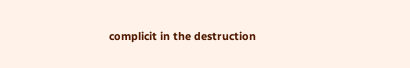complicit in the destruction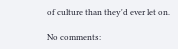of culture than they'd ever let on.

No comments: